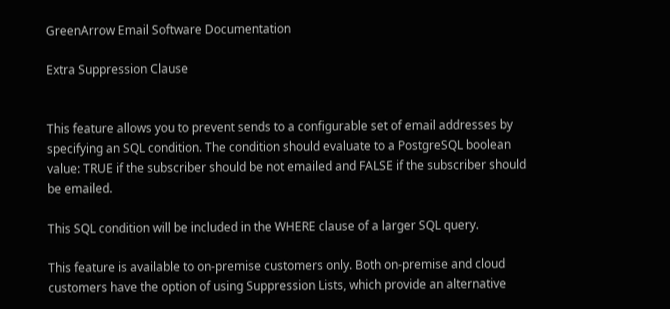GreenArrow Email Software Documentation

Extra Suppression Clause


This feature allows you to prevent sends to a configurable set of email addresses by specifying an SQL condition. The condition should evaluate to a PostgreSQL boolean value: TRUE if the subscriber should be not emailed and FALSE if the subscriber should be emailed.

This SQL condition will be included in the WHERE clause of a larger SQL query.

This feature is available to on-premise customers only. Both on-premise and cloud customers have the option of using Suppression Lists, which provide an alternative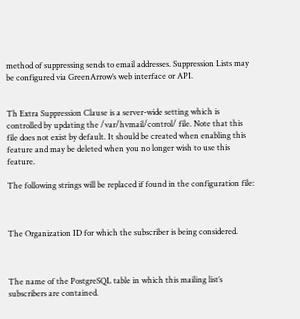method of suppressing sends to email addresses. Suppression Lists may be configured via GreenArrow’s web interface or API.


Th Extra Suppression Clause is a server-wide setting which is controlled by updating the /var/hvmail/control/ file. Note that this file does not exist by default. It should be created when enabling this feature and may be deleted when you no longer wish to use this feature.

The following strings will be replaced if found in the configuration file:



The Organization ID for which the subscriber is being considered.



The name of the PostgreSQL table in which this mailing list’s subscribers are contained.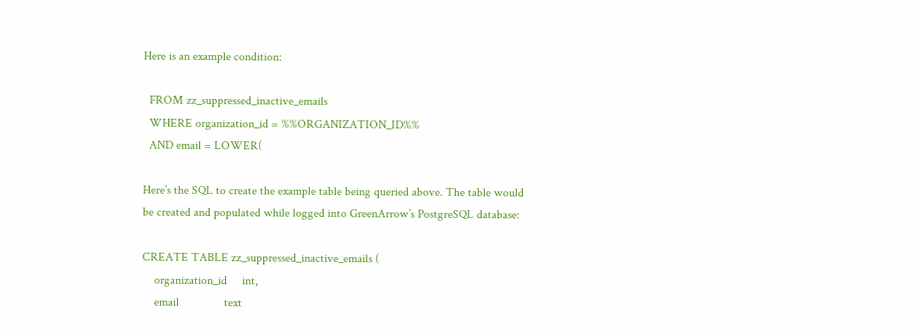Here is an example condition:

  FROM zz_suppressed_inactive_emails
  WHERE organization_id = %%ORGANIZATION_ID%%
  AND email = LOWER(

Here’s the SQL to create the example table being queried above. The table would be created and populated while logged into GreenArrow’s PostgreSQL database:

CREATE TABLE zz_suppressed_inactive_emails (
    organization_id     int,
    email               text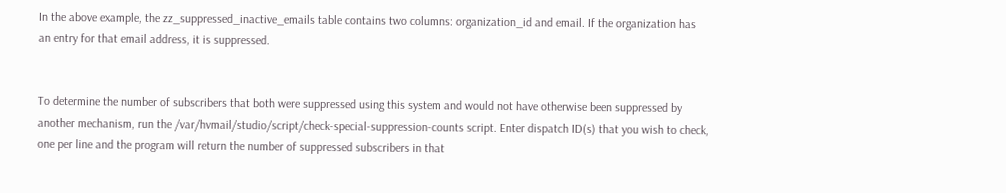In the above example, the zz_suppressed_inactive_emails table contains two columns: organization_id and email. If the organization has an entry for that email address, it is suppressed.


To determine the number of subscribers that both were suppressed using this system and would not have otherwise been suppressed by another mechanism, run the /var/hvmail/studio/script/check-special-suppression-counts script. Enter dispatch ID(s) that you wish to check, one per line and the program will return the number of suppressed subscribers in that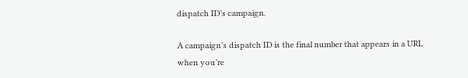dispatch ID’s campaign.

A campaign’s dispatch ID is the final number that appears in a URL when you’re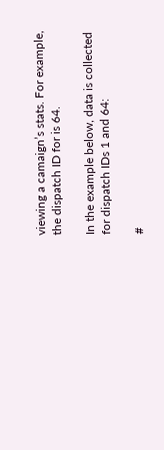viewing a camaign’s stats. For example, the dispatch ID for is 64.

In the example below, data is collected for dispatch IDs 1 and 64:

#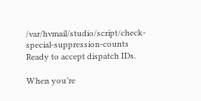/var/hvmail/studio/script/check-special-suppression-counts
Ready to accept dispatch IDs.

When you’re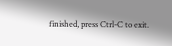finished, press Ctrl-C to exit.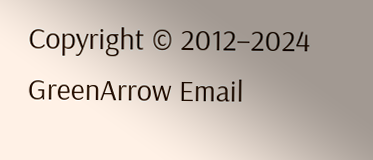Copyright © 2012–2024 GreenArrow Email